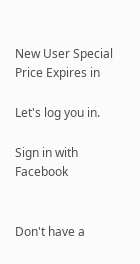New User Special Price Expires in

Let's log you in.

Sign in with Facebook


Don't have a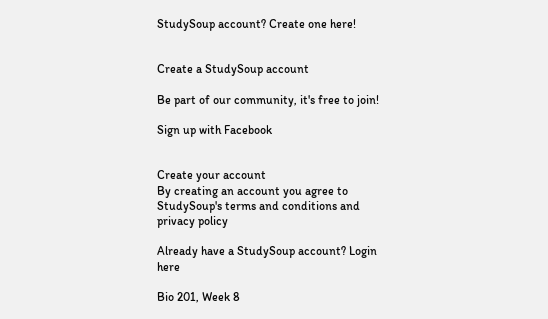StudySoup account? Create one here!


Create a StudySoup account

Be part of our community, it's free to join!

Sign up with Facebook


Create your account
By creating an account you agree to StudySoup's terms and conditions and privacy policy

Already have a StudySoup account? Login here

Bio 201, Week 8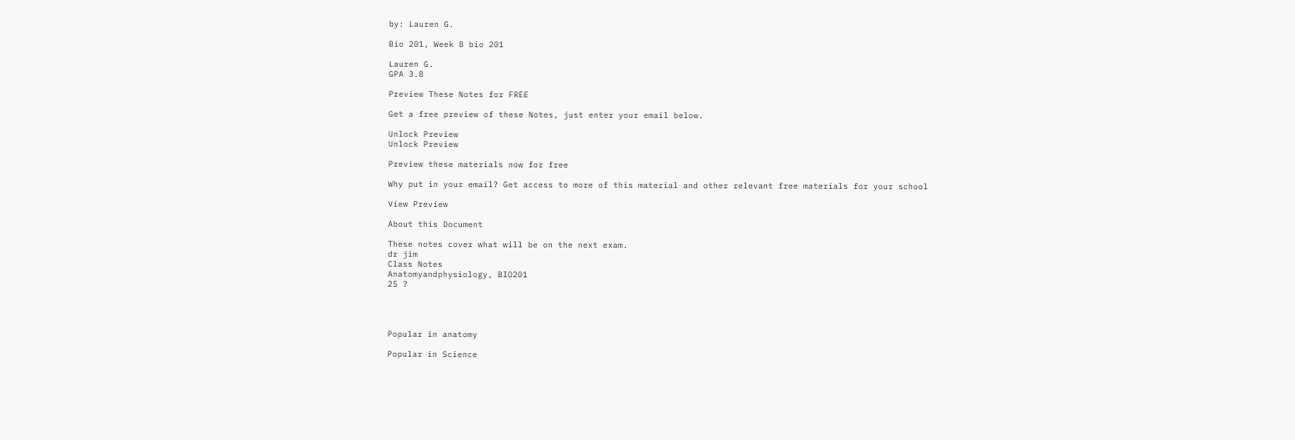by: Lauren G.

Bio 201, Week 8 bio 201

Lauren G.
GPA 3.8

Preview These Notes for FREE

Get a free preview of these Notes, just enter your email below.

Unlock Preview
Unlock Preview

Preview these materials now for free

Why put in your email? Get access to more of this material and other relevant free materials for your school

View Preview

About this Document

These notes cover what will be on the next exam.
dr jim
Class Notes
Anatomyandphysiology, BIO201
25 ?




Popular in anatomy

Popular in Science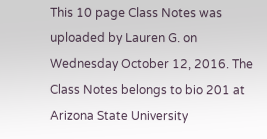This 10 page Class Notes was uploaded by Lauren G. on Wednesday October 12, 2016. The Class Notes belongs to bio 201 at Arizona State University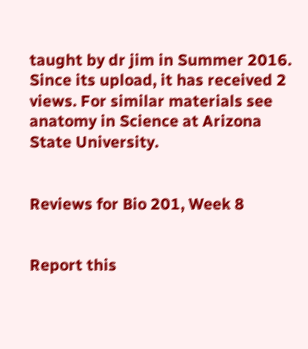taught by dr jim in Summer 2016. Since its upload, it has received 2 views. For similar materials see anatomy in Science at Arizona State University.


Reviews for Bio 201, Week 8


Report this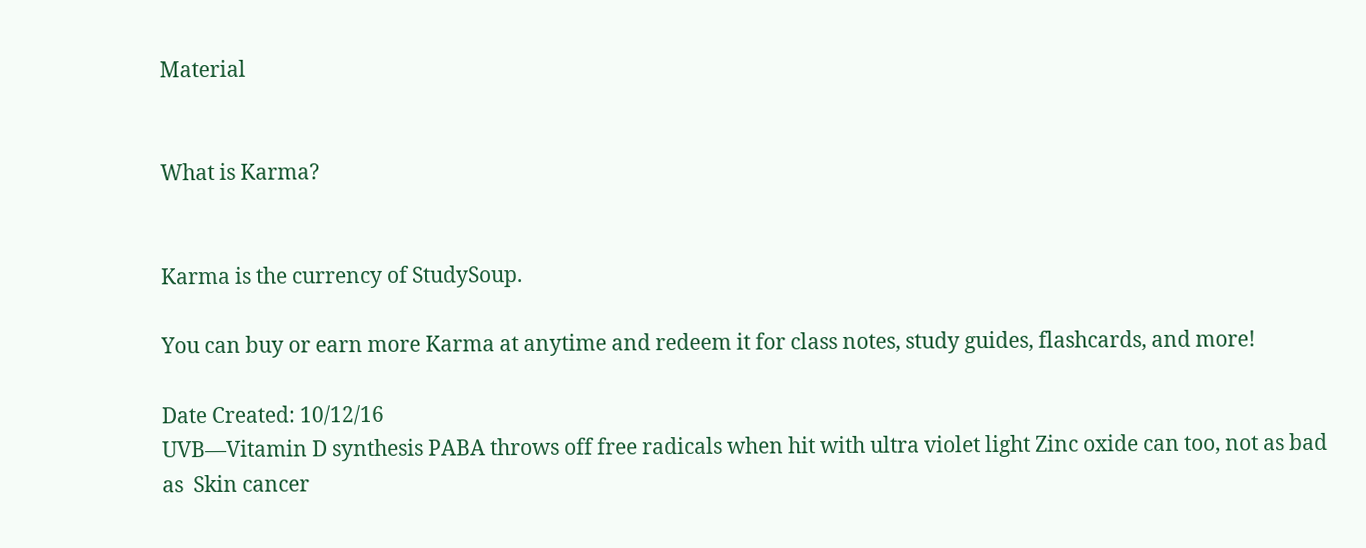Material


What is Karma?


Karma is the currency of StudySoup.

You can buy or earn more Karma at anytime and redeem it for class notes, study guides, flashcards, and more!

Date Created: 10/12/16
UVB—Vitamin D synthesis PABA throws off free radicals when hit with ultra violet light Zinc oxide can too, not as bad as  Skin cancer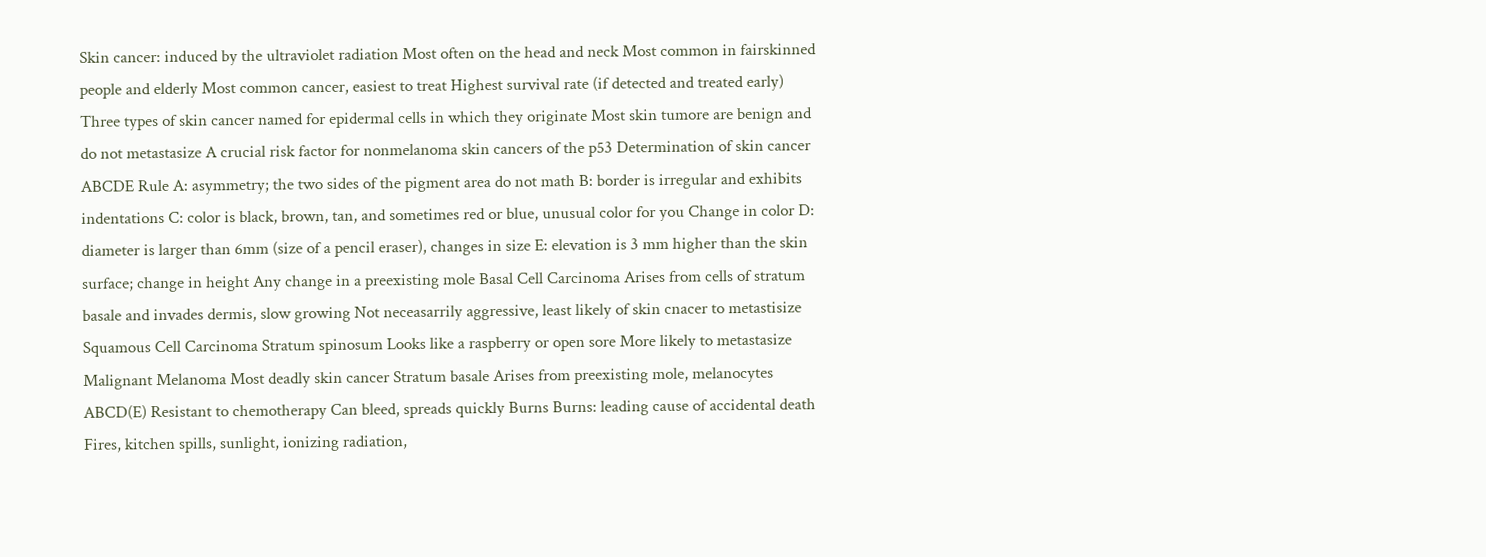Skin cancer: induced by the ultraviolet radiation Most often on the head and neck Most common in fairskinned people and elderly Most common cancer, easiest to treat Highest survival rate (if detected and treated early) Three types of skin cancer named for epidermal cells in which they originate Most skin tumore are benign and do not metastasize A crucial risk factor for nonmelanoma skin cancers of the p53 Determination of skin cancer ABCDE Rule A: asymmetry; the two sides of the pigment area do not math B: border is irregular and exhibits indentations C: color is black, brown, tan, and sometimes red or blue, unusual color for you Change in color D: diameter is larger than 6mm (size of a pencil eraser), changes in size E: elevation is 3 mm higher than the skin surface; change in height Any change in a preexisting mole Basal Cell Carcinoma Arises from cells of stratum basale and invades dermis, slow growing Not neceasarrily aggressive, least likely of skin cnacer to metastisize Squamous Cell Carcinoma Stratum spinosum Looks like a raspberry or open sore More likely to metastasize Malignant Melanoma Most deadly skin cancer Stratum basale Arises from preexisting mole, melanocytes ABCD(E) Resistant to chemotherapy Can bleed, spreads quickly Burns Burns: leading cause of accidental death Fires, kitchen spills, sunlight, ionizing radiation,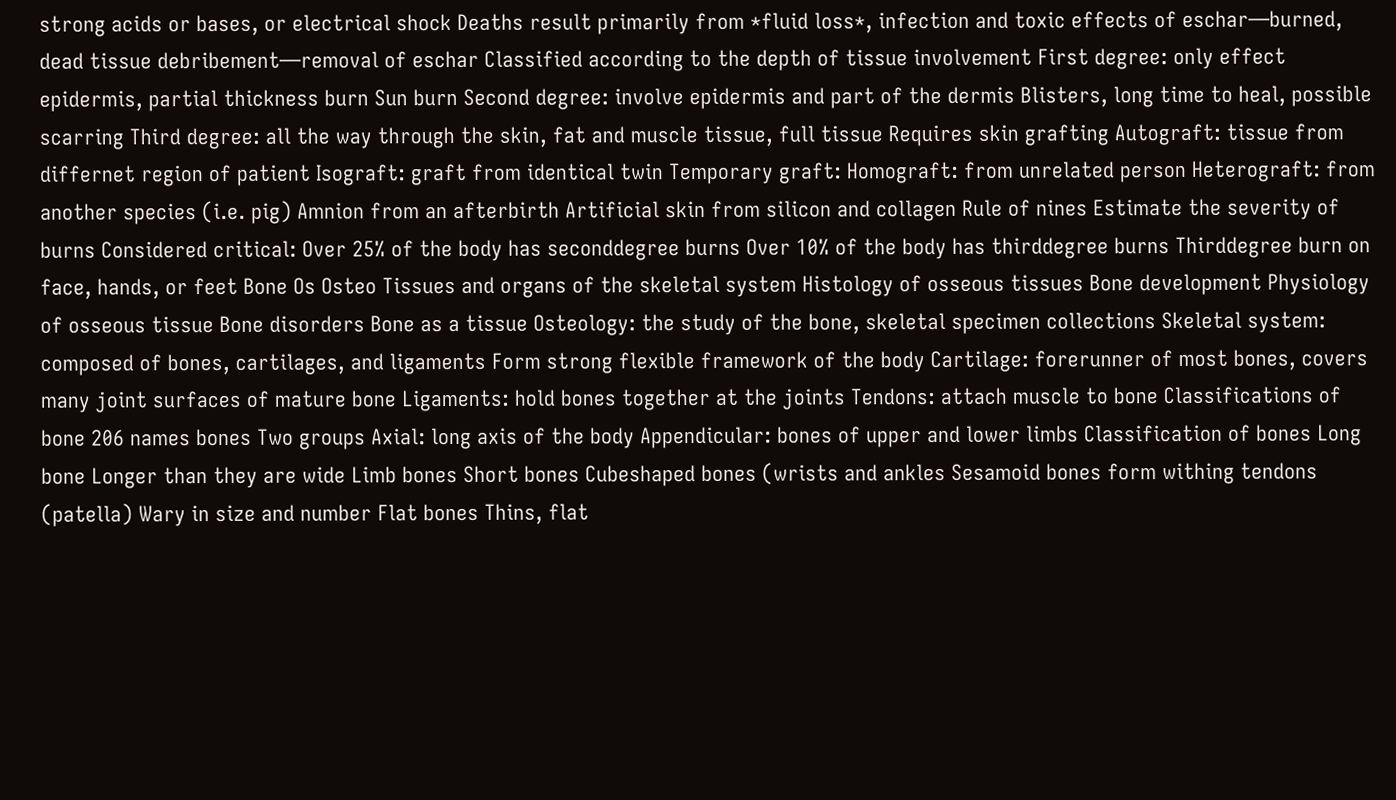strong acids or bases, or electrical shock Deaths result primarily from *fluid loss*, infection and toxic effects of eschar—burned,  dead tissue debribement—removal of eschar Classified according to the depth of tissue involvement First degree: only effect epidermis, partial thickness burn Sun burn Second degree: involve epidermis and part of the dermis Blisters, long time to heal, possible scarring Third degree: all the way through the skin, fat and muscle tissue, full tissue Requires skin grafting Autograft: tissue from differnet region of patient Isograft: graft from identical twin Temporary graft: Homograft: from unrelated person Heterograft: from another species (i.e. pig) Amnion from an afterbirth Artificial skin from silicon and collagen Rule of nines Estimate the severity of burns Considered critical: Over 25% of the body has seconddegree burns Over 10% of the body has thirddegree burns Thirddegree burn on face, hands, or feet Bone Os Osteo Tissues and organs of the skeletal system Histology of osseous tissues Bone development Physiology of osseous tissue Bone disorders Bone as a tissue Osteology: the study of the bone, skeletal specimen collections Skeletal system: composed of bones, cartilages, and ligaments Form strong flexible framework of the body Cartilage: forerunner of most bones, covers many joint surfaces of mature bone Ligaments: hold bones together at the joints Tendons: attach muscle to bone Classifications of bone 206 names bones Two groups Axial: long axis of the body Appendicular: bones of upper and lower limbs Classification of bones Long bone Longer than they are wide Limb bones Short bones Cubeshaped bones (wrists and ankles Sesamoid bones form withing tendons (patella) Wary in size and number Flat bones Thins, flat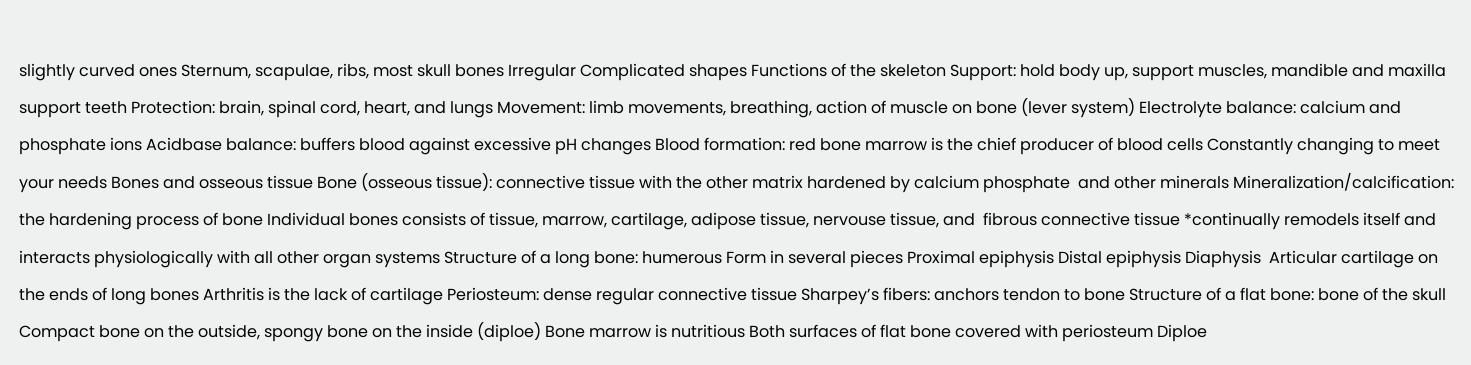slightly curved ones Sternum, scapulae, ribs, most skull bones Irregular Complicated shapes Functions of the skeleton Support: hold body up, support muscles, mandible and maxilla support teeth Protection: brain, spinal cord, heart, and lungs Movement: limb movements, breathing, action of muscle on bone (lever system) Electrolyte balance: calcium and phosphate ions Acidbase balance: buffers blood against excessive pH changes Blood formation: red bone marrow is the chief producer of blood cells Constantly changing to meet your needs Bones and osseous tissue Bone (osseous tissue): connective tissue with the other matrix hardened by calcium phosphate  and other minerals Mineralization/calcification: the hardening process of bone Individual bones consists of tissue, marrow, cartilage, adipose tissue, nervouse tissue, and  fibrous connective tissue *continually remodels itself and interacts physiologically with all other organ systems Structure of a long bone: humerous Form in several pieces Proximal epiphysis Distal epiphysis Diaphysis  Articular cartilage on the ends of long bones Arthritis is the lack of cartilage Periosteum: dense regular connective tissue Sharpey’s fibers: anchors tendon to bone Structure of a flat bone: bone of the skull Compact bone on the outside, spongy bone on the inside (diploe) Bone marrow is nutritious Both surfaces of flat bone covered with periosteum Diploe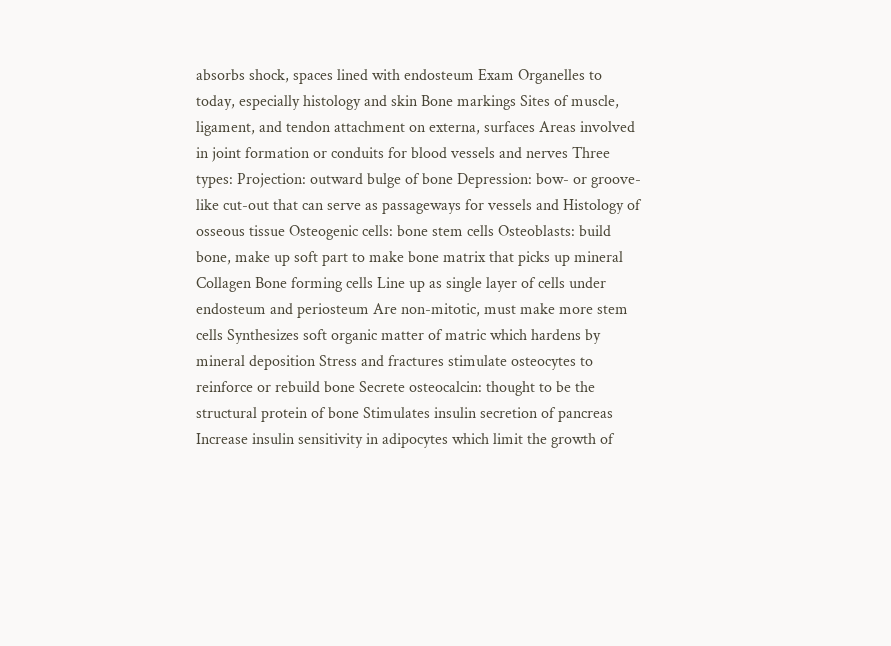absorbs shock, spaces lined with endosteum Exam Organelles to today, especially histology and skin Bone markings Sites of muscle, ligament, and tendon attachment on externa, surfaces Areas involved in joint formation or conduits for blood vessels and nerves Three types: Projection: outward bulge of bone Depression: bow- or groove-like cut-out that can serve as passageways for vessels and Histology of osseous tissue Osteogenic cells: bone stem cells Osteoblasts: build bone, make up soft part to make bone matrix that picks up mineral Collagen Bone forming cells Line up as single layer of cells under endosteum and periosteum Are non-mitotic, must make more stem cells Synthesizes soft organic matter of matric which hardens by mineral deposition Stress and fractures stimulate osteocytes to reinforce or rebuild bone Secrete osteocalcin: thought to be the structural protein of bone Stimulates insulin secretion of pancreas Increase insulin sensitivity in adipocytes which limit the growth of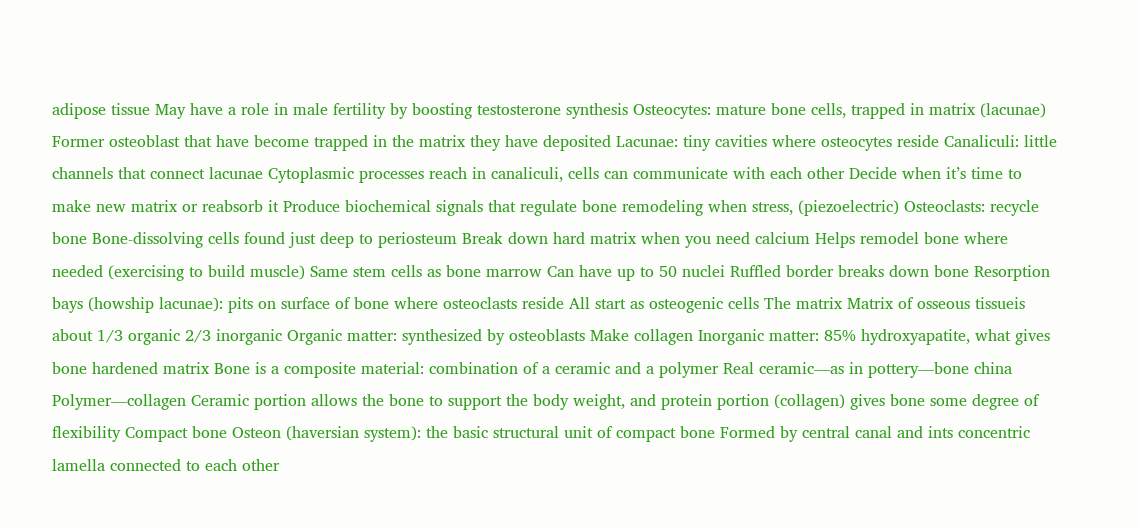adipose tissue May have a role in male fertility by boosting testosterone synthesis Osteocytes: mature bone cells, trapped in matrix (lacunae) Former osteoblast that have become trapped in the matrix they have deposited Lacunae: tiny cavities where osteocytes reside Canaliculi: little channels that connect lacunae Cytoplasmic processes reach in canaliculi, cells can communicate with each other Decide when it’s time to make new matrix or reabsorb it Produce biochemical signals that regulate bone remodeling when stress, (piezoelectric) Osteoclasts: recycle bone Bone-dissolving cells found just deep to periosteum Break down hard matrix when you need calcium Helps remodel bone where needed (exercising to build muscle) Same stem cells as bone marrow Can have up to 50 nuclei Ruffled border breaks down bone Resorption bays (howship lacunae): pits on surface of bone where osteoclasts reside All start as osteogenic cells The matrix Matrix of osseous tissueis about 1/3 organic 2/3 inorganic Organic matter: synthesized by osteoblasts Make collagen Inorganic matter: 85% hydroxyapatite, what gives bone hardened matrix Bone is a composite material: combination of a ceramic and a polymer Real ceramic—as in pottery—bone china Polymer—collagen Ceramic portion allows the bone to support the body weight, and protein portion (collagen) gives bone some degree of flexibility Compact bone Osteon (haversian system): the basic structural unit of compact bone Formed by central canal and ints concentric lamella connected to each other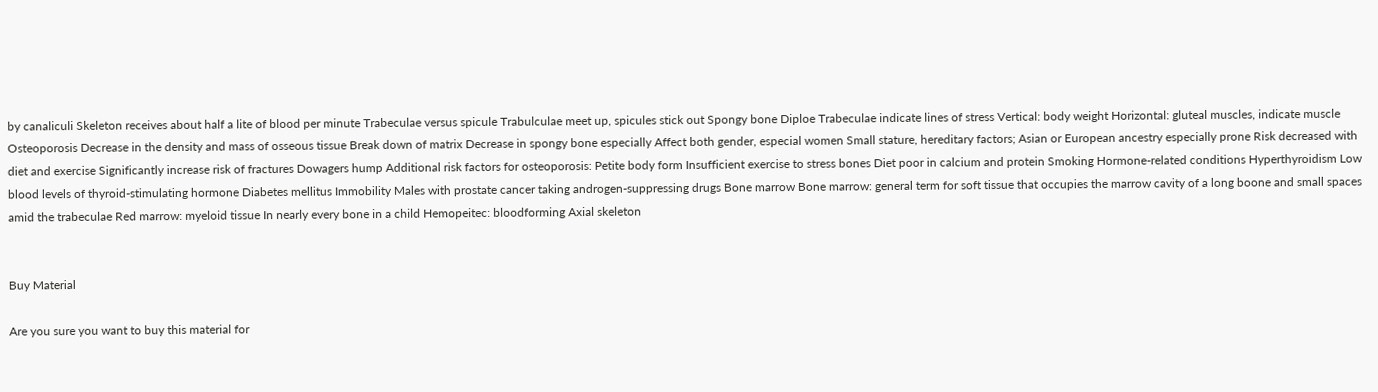by canaliculi Skeleton receives about half a lite of blood per minute Trabeculae versus spicule Trabulculae meet up, spicules stick out Spongy bone Diploe Trabeculae indicate lines of stress Vertical: body weight Horizontal: gluteal muscles, indicate muscle Osteoporosis Decrease in the density and mass of osseous tissue Break down of matrix Decrease in spongy bone especially Affect both gender, especial women Small stature, hereditary factors; Asian or European ancestry especially prone Risk decreased with diet and exercise Significantly increase risk of fractures Dowagers hump Additional risk factors for osteoporosis: Petite body form Insufficient exercise to stress bones Diet poor in calcium and protein Smoking Hormone-related conditions Hyperthyroidism Low blood levels of thyroid-stimulating hormone Diabetes mellitus Immobility Males with prostate cancer taking androgen-suppressing drugs Bone marrow Bone marrow: general term for soft tissue that occupies the marrow cavity of a long boone and small spaces amid the trabeculae Red marrow: myeloid tissue In nearly every bone in a child Hemopeitec: bloodforming Axial skeleton


Buy Material

Are you sure you want to buy this material for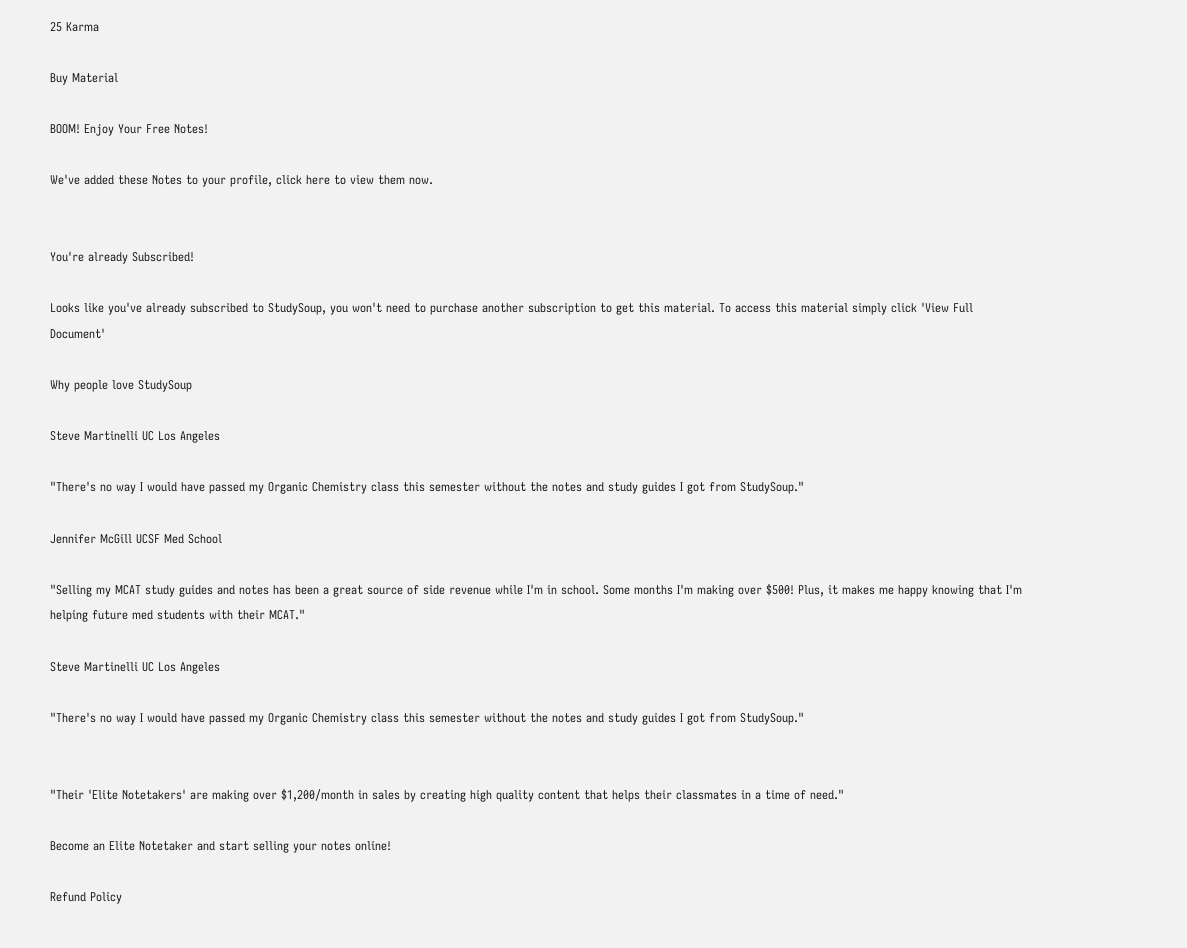25 Karma

Buy Material

BOOM! Enjoy Your Free Notes!

We've added these Notes to your profile, click here to view them now.


You're already Subscribed!

Looks like you've already subscribed to StudySoup, you won't need to purchase another subscription to get this material. To access this material simply click 'View Full Document'

Why people love StudySoup

Steve Martinelli UC Los Angeles

"There's no way I would have passed my Organic Chemistry class this semester without the notes and study guides I got from StudySoup."

Jennifer McGill UCSF Med School

"Selling my MCAT study guides and notes has been a great source of side revenue while I'm in school. Some months I'm making over $500! Plus, it makes me happy knowing that I'm helping future med students with their MCAT."

Steve Martinelli UC Los Angeles

"There's no way I would have passed my Organic Chemistry class this semester without the notes and study guides I got from StudySoup."


"Their 'Elite Notetakers' are making over $1,200/month in sales by creating high quality content that helps their classmates in a time of need."

Become an Elite Notetaker and start selling your notes online!

Refund Policy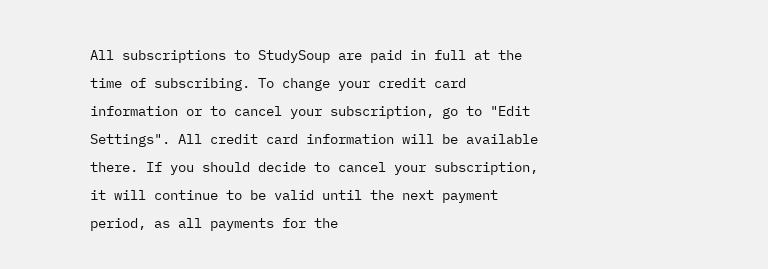All subscriptions to StudySoup are paid in full at the time of subscribing. To change your credit card information or to cancel your subscription, go to "Edit Settings". All credit card information will be available there. If you should decide to cancel your subscription, it will continue to be valid until the next payment period, as all payments for the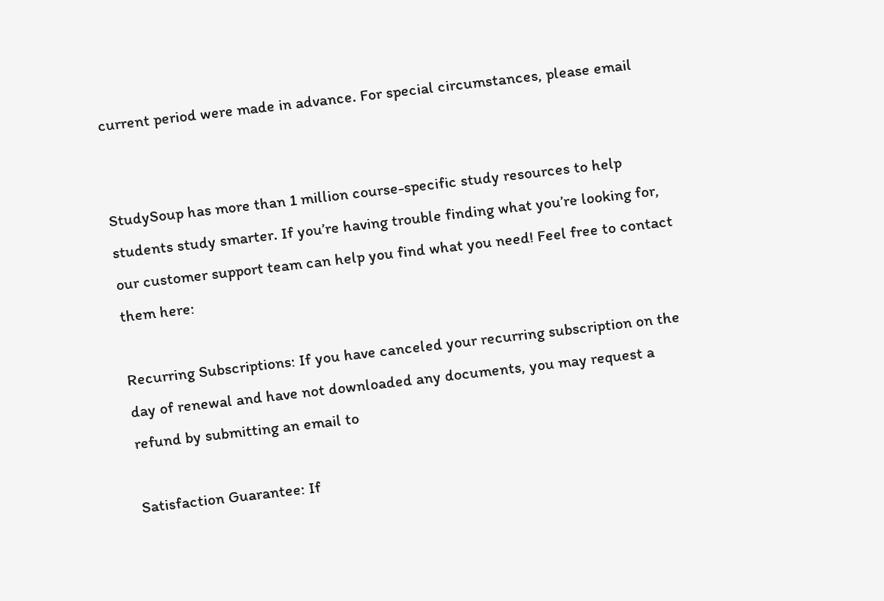current period were made in advance. For special circumstances, please email


StudySoup has more than 1 million course-specific study resources to help students study smarter. If you’re having trouble finding what you’re looking for, our customer support team can help you find what you need! Feel free to contact them here:

Recurring Subscriptions: If you have canceled your recurring subscription on the day of renewal and have not downloaded any documents, you may request a refund by submitting an email to

Satisfaction Guarantee: If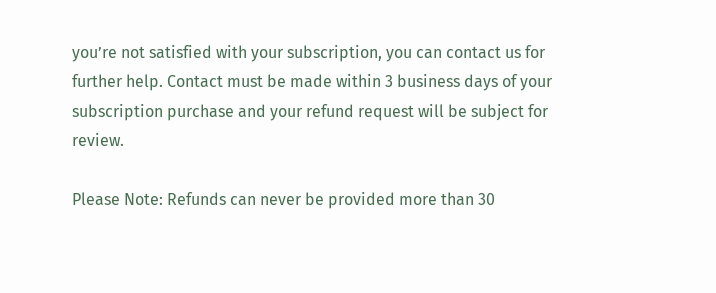you’re not satisfied with your subscription, you can contact us for further help. Contact must be made within 3 business days of your subscription purchase and your refund request will be subject for review.

Please Note: Refunds can never be provided more than 30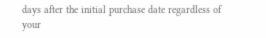days after the initial purchase date regardless of your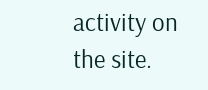activity on the site.